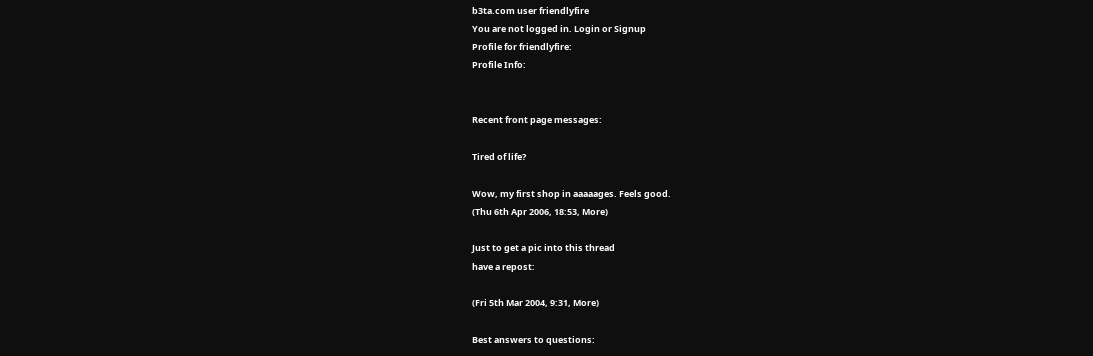b3ta.com user friendlyfire
You are not logged in. Login or Signup
Profile for friendlyfire:
Profile Info:


Recent front page messages:

Tired of life?

Wow, my first shop in aaaaages. Feels good.
(Thu 6th Apr 2006, 18:53, More)

Just to get a pic into this thread
have a repost:

(Fri 5th Mar 2004, 9:31, More)

Best answers to questions: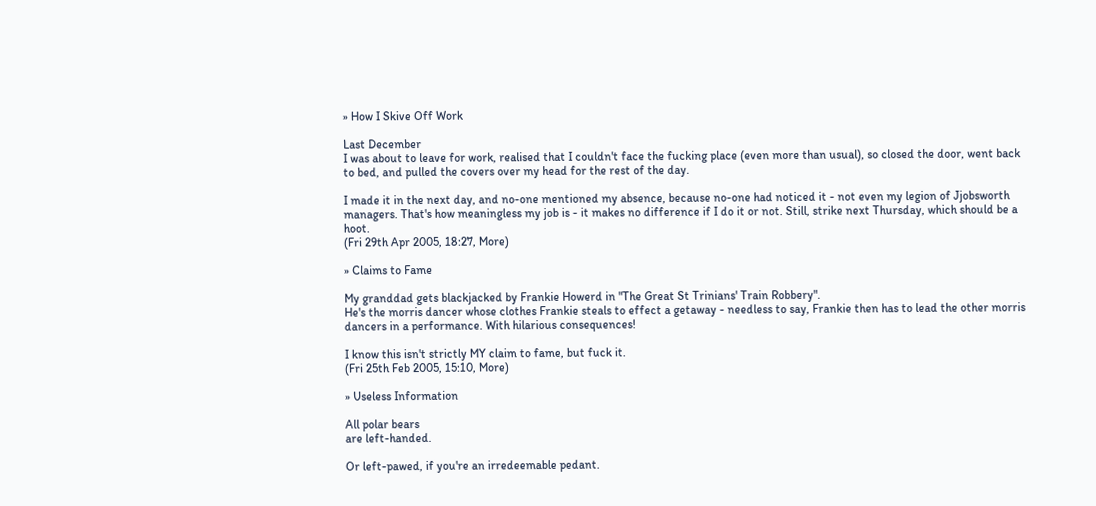» How I Skive Off Work

Last December
I was about to leave for work, realised that I couldn't face the fucking place (even more than usual), so closed the door, went back to bed, and pulled the covers over my head for the rest of the day.

I made it in the next day, and no-one mentioned my absence, because no-one had noticed it - not even my legion of Jjobsworth managers. That's how meaningless my job is - it makes no difference if I do it or not. Still, strike next Thursday, which should be a hoot.
(Fri 29th Apr 2005, 18:27, More)

» Claims to Fame

My granddad gets blackjacked by Frankie Howerd in "The Great St Trinians' Train Robbery".
He's the morris dancer whose clothes Frankie steals to effect a getaway - needless to say, Frankie then has to lead the other morris dancers in a performance. With hilarious consequences!

I know this isn't strictly MY claim to fame, but fuck it.
(Fri 25th Feb 2005, 15:10, More)

» Useless Information

All polar bears
are left-handed.

Or left-pawed, if you're an irredeemable pedant.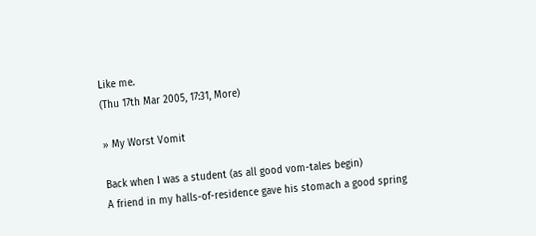Like me.
(Thu 17th Mar 2005, 17:31, More)

» My Worst Vomit

Back when I was a student (as all good vom-tales begin)
A friend in my halls-of-residence gave his stomach a good spring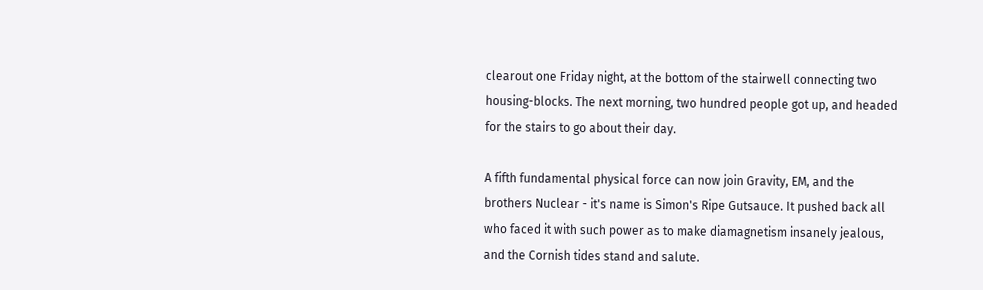clearout one Friday night, at the bottom of the stairwell connecting two housing-blocks. The next morning, two hundred people got up, and headed for the stairs to go about their day.

A fifth fundamental physical force can now join Gravity, EM, and the brothers Nuclear - it's name is Simon's Ripe Gutsauce. It pushed back all who faced it with such power as to make diamagnetism insanely jealous, and the Cornish tides stand and salute.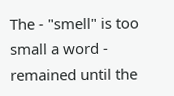The - "smell" is too small a word - remained until the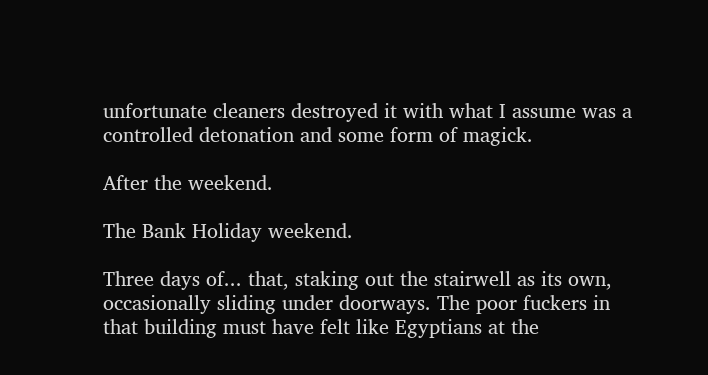unfortunate cleaners destroyed it with what I assume was a controlled detonation and some form of magick.

After the weekend.

The Bank Holiday weekend.

Three days of... that, staking out the stairwell as its own, occasionally sliding under doorways. The poor fuckers in that building must have felt like Egyptians at the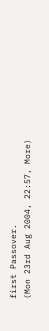first Passover.
(Mon 23rd Aug 2004, 22:57, More)